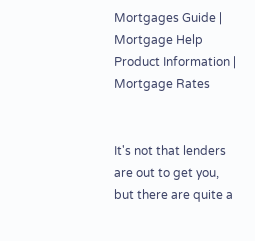Mortgages Guide | Mortgage Help Product Information | Mortgage Rates


It's not that lenders are out to get you, but there are quite a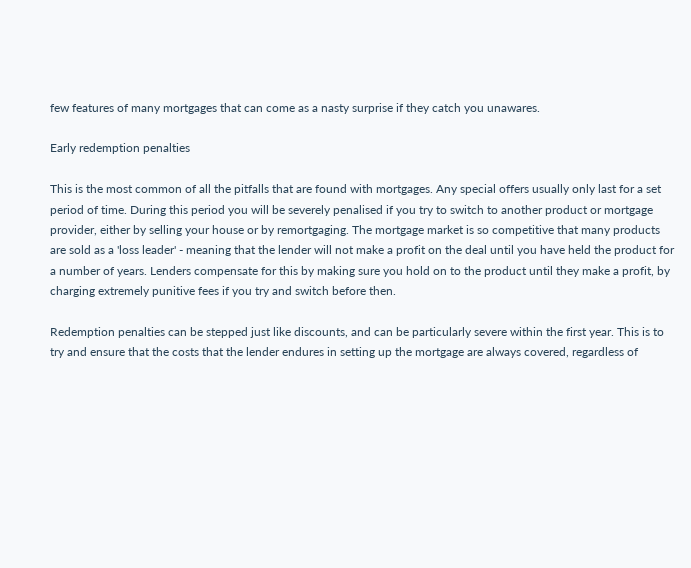few features of many mortgages that can come as a nasty surprise if they catch you unawares.

Early redemption penalties

This is the most common of all the pitfalls that are found with mortgages. Any special offers usually only last for a set period of time. During this period you will be severely penalised if you try to switch to another product or mortgage provider, either by selling your house or by remortgaging. The mortgage market is so competitive that many products are sold as a 'loss leader' - meaning that the lender will not make a profit on the deal until you have held the product for a number of years. Lenders compensate for this by making sure you hold on to the product until they make a profit, by charging extremely punitive fees if you try and switch before then.

Redemption penalties can be stepped just like discounts, and can be particularly severe within the first year. This is to try and ensure that the costs that the lender endures in setting up the mortgage are always covered, regardless of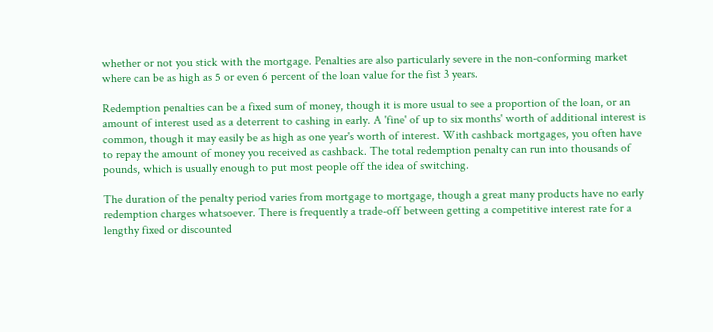whether or not you stick with the mortgage. Penalties are also particularly severe in the non-conforming market where can be as high as 5 or even 6 percent of the loan value for the fist 3 years.

Redemption penalties can be a fixed sum of money, though it is more usual to see a proportion of the loan, or an amount of interest used as a deterrent to cashing in early. A 'fine' of up to six months' worth of additional interest is common, though it may easily be as high as one year's worth of interest. With cashback mortgages, you often have to repay the amount of money you received as cashback. The total redemption penalty can run into thousands of pounds, which is usually enough to put most people off the idea of switching.

The duration of the penalty period varies from mortgage to mortgage, though a great many products have no early redemption charges whatsoever. There is frequently a trade-off between getting a competitive interest rate for a lengthy fixed or discounted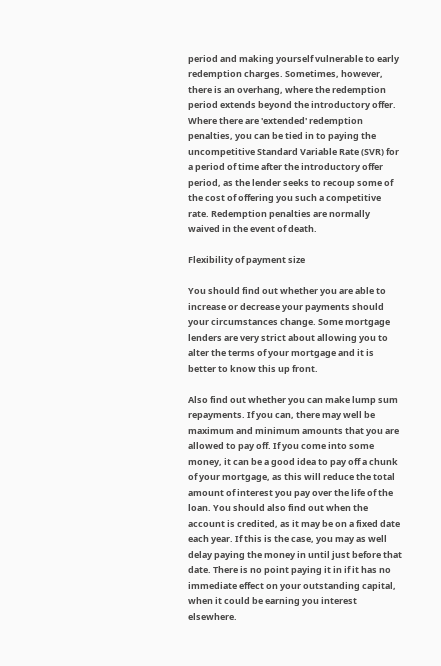period and making yourself vulnerable to early redemption charges. Sometimes, however, there is an overhang, where the redemption period extends beyond the introductory offer. Where there are 'extended' redemption penalties, you can be tied in to paying the uncompetitive Standard Variable Rate (SVR) for a period of time after the introductory offer period, as the lender seeks to recoup some of the cost of offering you such a competitive rate. Redemption penalties are normally waived in the event of death.

Flexibility of payment size

You should find out whether you are able to increase or decrease your payments should your circumstances change. Some mortgage lenders are very strict about allowing you to alter the terms of your mortgage and it is better to know this up front.

Also find out whether you can make lump sum repayments. If you can, there may well be maximum and minimum amounts that you are allowed to pay off. If you come into some money, it can be a good idea to pay off a chunk of your mortgage, as this will reduce the total amount of interest you pay over the life of the loan. You should also find out when the account is credited, as it may be on a fixed date each year. If this is the case, you may as well delay paying the money in until just before that date. There is no point paying it in if it has no immediate effect on your outstanding capital, when it could be earning you interest elsewhere.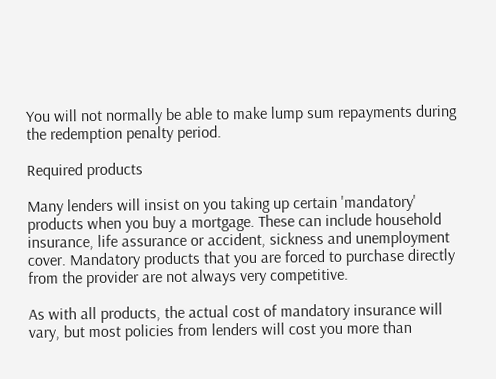You will not normally be able to make lump sum repayments during the redemption penalty period.

Required products

Many lenders will insist on you taking up certain 'mandatory' products when you buy a mortgage. These can include household insurance, life assurance or accident, sickness and unemployment cover. Mandatory products that you are forced to purchase directly from the provider are not always very competitive.

As with all products, the actual cost of mandatory insurance will vary, but most policies from lenders will cost you more than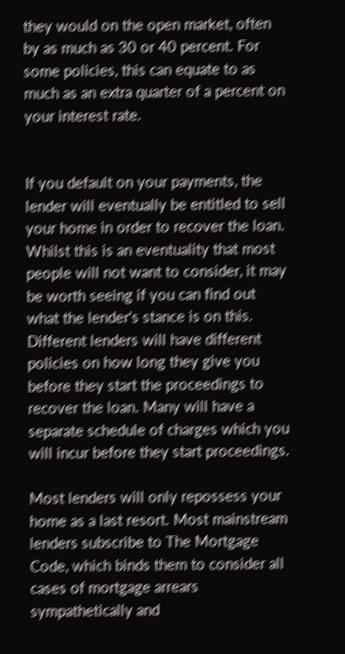they would on the open market, often by as much as 30 or 40 percent. For some policies, this can equate to as much as an extra quarter of a percent on your interest rate.


If you default on your payments, the lender will eventually be entitled to sell your home in order to recover the loan. Whilst this is an eventuality that most people will not want to consider, it may be worth seeing if you can find out what the lender's stance is on this. Different lenders will have different policies on how long they give you before they start the proceedings to recover the loan. Many will have a separate schedule of charges which you will incur before they start proceedings.

Most lenders will only repossess your home as a last resort. Most mainstream lenders subscribe to The Mortgage Code, which binds them to consider all cases of mortgage arrears sympathetically and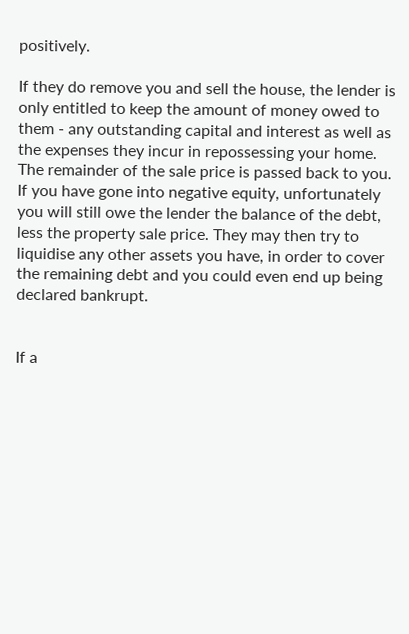positively.

If they do remove you and sell the house, the lender is only entitled to keep the amount of money owed to them - any outstanding capital and interest as well as the expenses they incur in repossessing your home. The remainder of the sale price is passed back to you. If you have gone into negative equity, unfortunately you will still owe the lender the balance of the debt, less the property sale price. They may then try to liquidise any other assets you have, in order to cover the remaining debt and you could even end up being declared bankrupt.


If a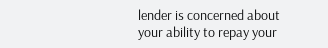lender is concerned about your ability to repay your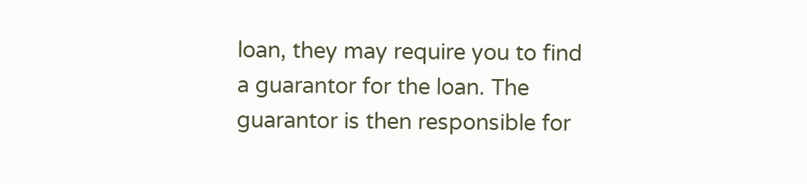loan, they may require you to find a guarantor for the loan. The guarantor is then responsible for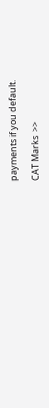payments if you default.

CAT Marks  >>